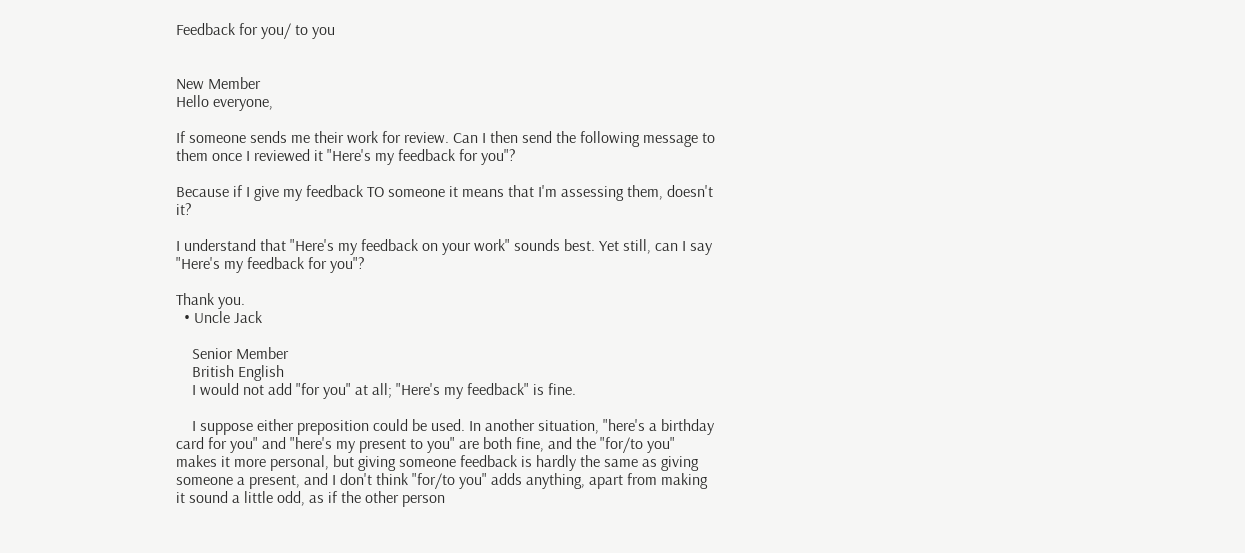Feedback for you/ to you


New Member
Hello everyone,

If someone sends me their work for review. Can I then send the following message to them once I reviewed it "Here's my feedback for you"?

Because if I give my feedback TO someone it means that I'm assessing them, doesn't it?

I understand that "Here's my feedback on your work" sounds best. Yet still, can I say "Here's my feedback for you"?

Thank you.
  • Uncle Jack

    Senior Member
    British English
    I would not add "for you" at all; "Here's my feedback" is fine.

    I suppose either preposition could be used. In another situation, "here's a birthday card for you" and "here's my present to you" are both fine, and the "for/to you" makes it more personal, but giving someone feedback is hardly the same as giving someone a present, and I don't think "for/to you" adds anything, apart from making it sound a little odd, as if the other person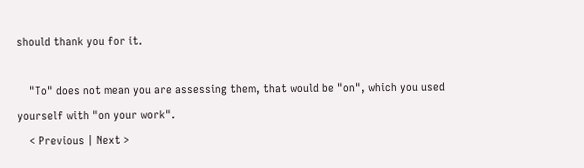should thank you for it.

    "To" does not mean you are assessing them, that would be "on", which you used yourself with "on your work".
    < Previous | Next >